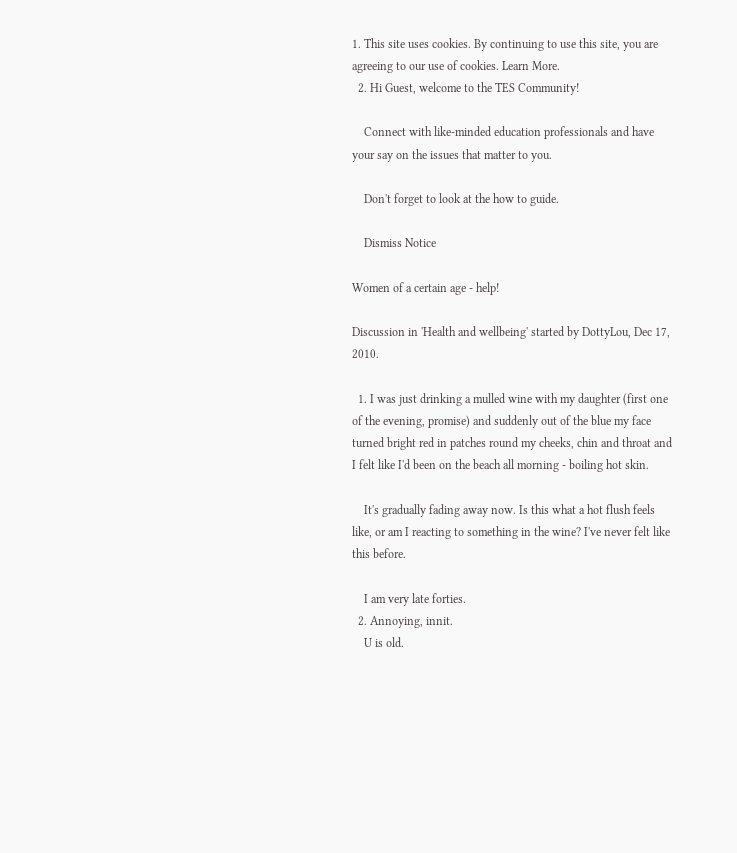1. This site uses cookies. By continuing to use this site, you are agreeing to our use of cookies. Learn More.
  2. Hi Guest, welcome to the TES Community!

    Connect with like-minded education professionals and have your say on the issues that matter to you.

    Don't forget to look at the how to guide.

    Dismiss Notice

Women of a certain age - help!

Discussion in 'Health and wellbeing' started by DottyLou, Dec 17, 2010.

  1. I was just drinking a mulled wine with my daughter (first one of the evening, promise) and suddenly out of the blue my face turned bright red in patches round my cheeks, chin and throat and I felt like I'd been on the beach all morning - boiling hot skin.

    It's gradually fading away now. Is this what a hot flush feels like, or am I reacting to something in the wine? I've never felt like this before.

    I am very late forties.
  2. Annoying, innit.
    U is old.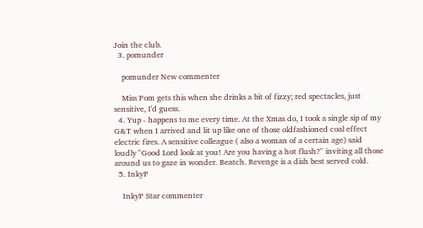Join the club.
  3. pomunder

    pomunder New commenter

    Miss Pom gets this when she drinks a bit of fizzy; red spectacles, just sensitive, I'd guess.
  4. Yup - happens to me every time. At the Xmas do, I took a single sip of my G&T when I arrived and lit up like one of those oldfashioned coal effect electric fires. A sensitive colleague ( also a woman of a certain age) said loudly "Good Lord look at you! Are you having a hot flush?" inviting all those around us to gaze in wonder. Beatch. Revenge is a dish best served cold.
  5. InkyP

    InkyP Star commenter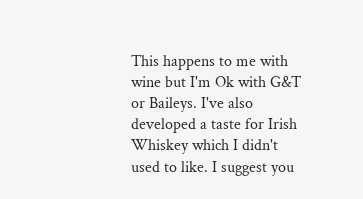This happens to me with wine but I'm Ok with G&T or Baileys. I've also developed a taste for Irish Whiskey which I didn't used to like. I suggest you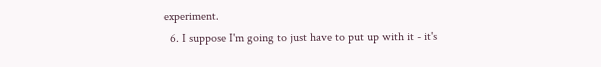experiment.
  6. I suppose I'm going to just have to put up with it - it's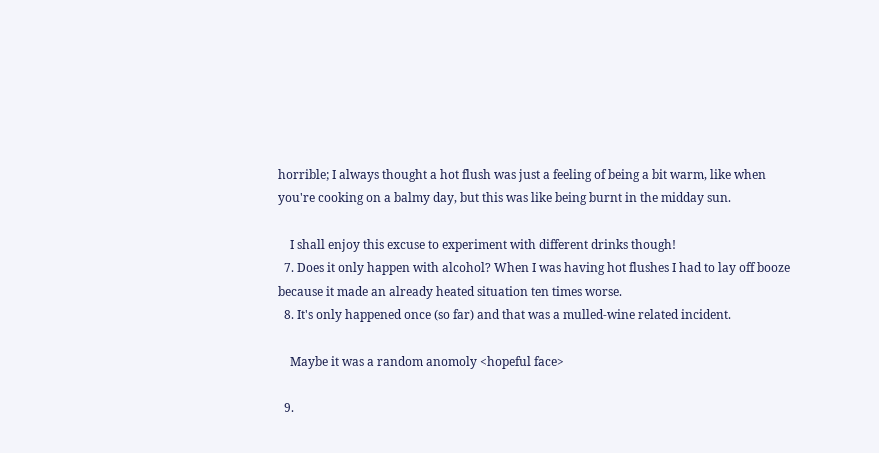horrible; I always thought a hot flush was just a feeling of being a bit warm, like when you're cooking on a balmy day, but this was like being burnt in the midday sun.

    I shall enjoy this excuse to experiment with different drinks though!
  7. Does it only happen with alcohol? When I was having hot flushes I had to lay off booze because it made an already heated situation ten times worse.
  8. It's only happened once (so far) and that was a mulled-wine related incident.

    Maybe it was a random anomoly <hopeful face>

  9.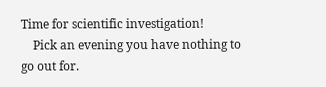Time for scientific investigation!
    Pick an evening you have nothing to go out for.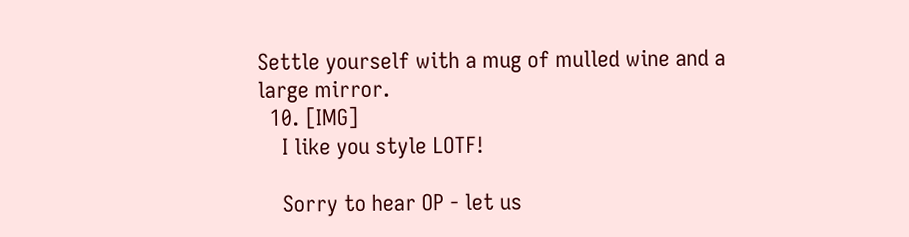Settle yourself with a mug of mulled wine and a large mirror.
  10. [IMG]
    I like you style LOTF!

    Sorry to hear OP - let us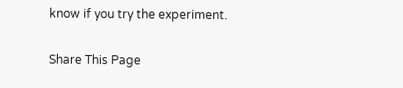know if you try the experiment.

Share This Page